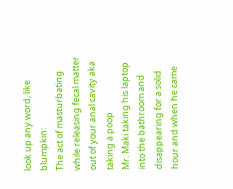look up any word, like blumpkin:
The act of masturbating while releasing fecal matter out of your anal cavity aka taking a poop
Mr. Maki taking his laptop into the bathroom and disappearing for a solid hour and when he came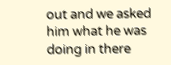out and we asked him what he was doing in there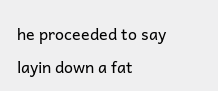he proceeded to say layin down a fat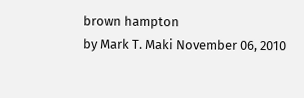brown hampton
by Mark T. Maki November 06, 2010